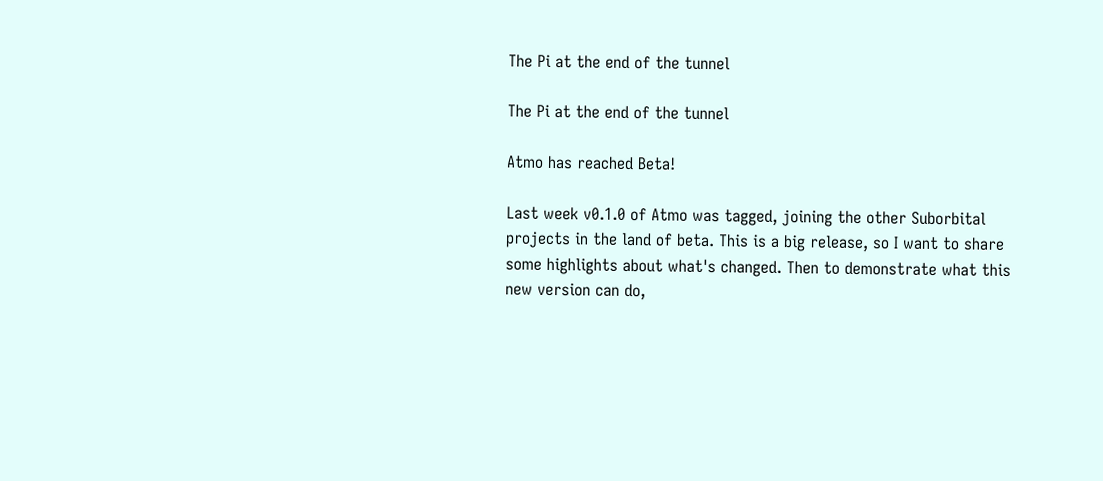The Pi at the end of the tunnel

The Pi at the end of the tunnel

Atmo has reached Beta!

Last week v0.1.0 of Atmo was tagged, joining the other Suborbital projects in the land of beta. This is a big release, so I want to share some highlights about what's changed. Then to demonstrate what this new version can do,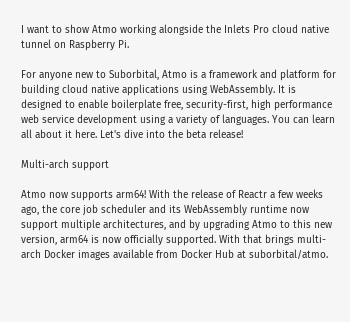I want to show Atmo working alongside the Inlets Pro cloud native tunnel on Raspberry Pi.

For anyone new to Suborbital, Atmo is a framework and platform for building cloud native applications using WebAssembly. It is designed to enable boilerplate free, security-first, high performance web service development using a variety of languages. You can learn all about it here. Let's dive into the beta release!

Multi-arch support

Atmo now supports arm64! With the release of Reactr a few weeks ago, the core job scheduler and its WebAssembly runtime now support multiple architectures, and by upgrading Atmo to this new version, arm64 is now officially supported. With that brings multi-arch Docker images available from Docker Hub at suborbital/atmo.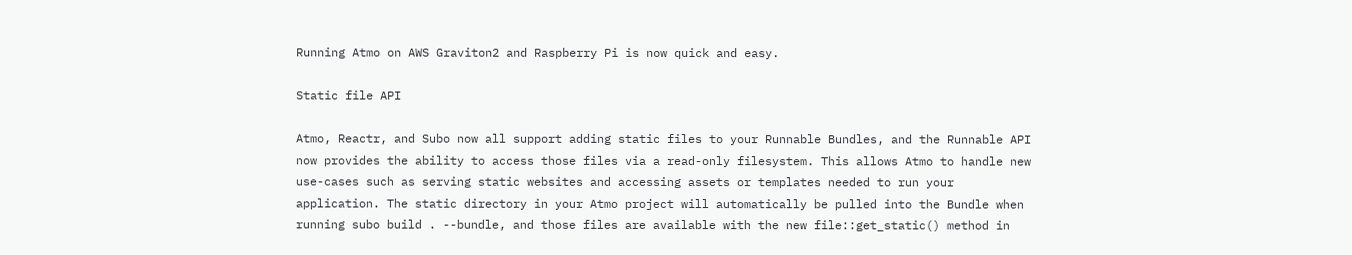Running Atmo on AWS Graviton2 and Raspberry Pi is now quick and easy.

Static file API

Atmo, Reactr, and Subo now all support adding static files to your Runnable Bundles, and the Runnable API now provides the ability to access those files via a read-only filesystem. This allows Atmo to handle new use-cases such as serving static websites and accessing assets or templates needed to run your application. The static directory in your Atmo project will automatically be pulled into the Bundle when running subo build . --bundle, and those files are available with the new file::get_static() method in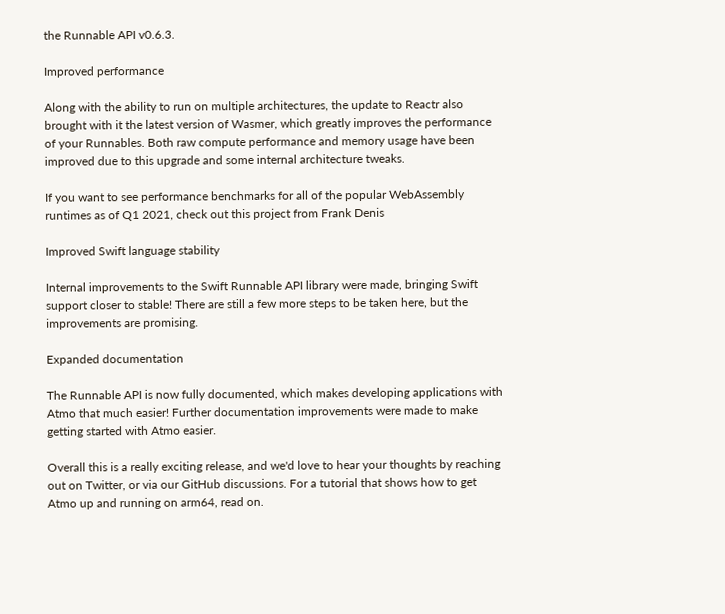the Runnable API v0.6.3.

Improved performance

Along with the ability to run on multiple architectures, the update to Reactr also brought with it the latest version of Wasmer, which greatly improves the performance of your Runnables. Both raw compute performance and memory usage have been improved due to this upgrade and some internal architecture tweaks.

If you want to see performance benchmarks for all of the popular WebAssembly runtimes as of Q1 2021, check out this project from Frank Denis

Improved Swift language stability

Internal improvements to the Swift Runnable API library were made, bringing Swift support closer to stable! There are still a few more steps to be taken here, but the improvements are promising.

Expanded documentation

The Runnable API is now fully documented, which makes developing applications with Atmo that much easier! Further documentation improvements were made to make getting started with Atmo easier.

Overall this is a really exciting release, and we'd love to hear your thoughts by reaching out on Twitter, or via our GitHub discussions. For a tutorial that shows how to get Atmo up and running on arm64, read on.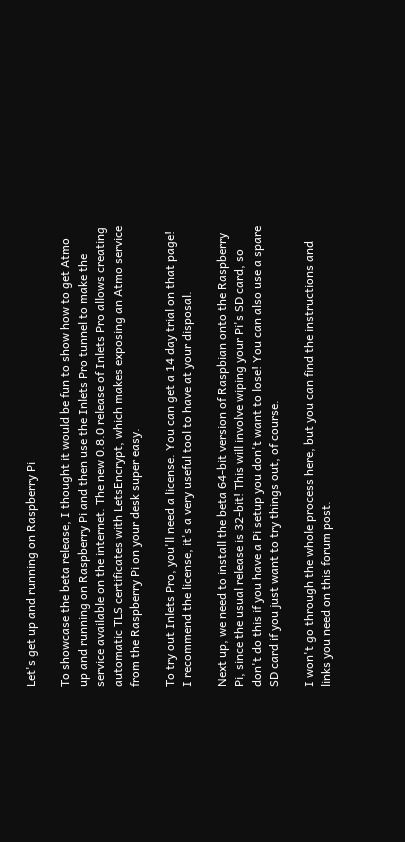Let's get up and running on Raspberry Pi

To showcase the beta release, I thought it would be fun to show how to get Atmo up and running on Raspberry Pi and then use the Inlets Pro tunnel to make the service available on the internet. The new 0.8.0 release of Inlets Pro allows creating automatic TLS certificates with LetsEncrypt, which makes exposing an Atmo service from the Raspberry Pi on your desk super easy.

To try out Inlets Pro, you'll need a license. You can get a 14 day trial on that page! I recommend the license, it's a very useful tool to have at your disposal.

Next up, we need to install the beta 64-bit version of Raspbian onto the Raspberry Pi, since the usual release is 32-bit! This will involve wiping your Pi's SD card, so don't do this if you have a Pi setup you don't want to lose! You can also use a spare SD card if you just want to try things out, of course.

I won't go through the whole process here, but you can find the instructions and links you need on this forum post.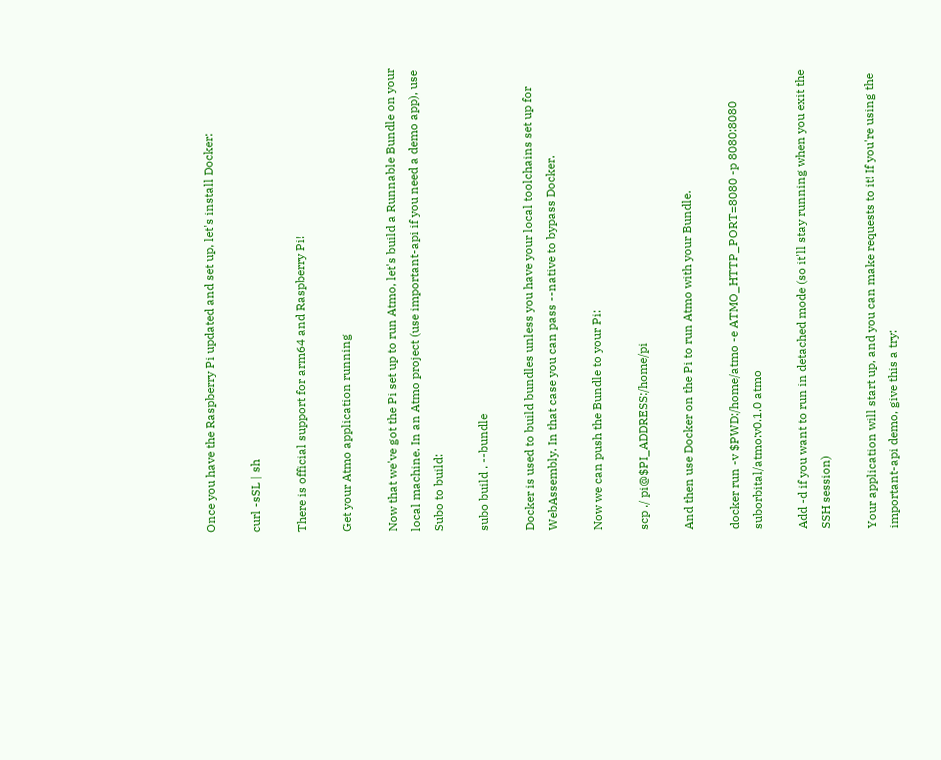Once you have the Raspberry Pi updated and set up, let's install Docker:

curl -sSL | sh

There is official support for arm64 and Raspberry Pi!

Get your Atmo application running

Now that we've got the Pi set up to run Atmo, let's build a Runnable Bundle on your local machine. In an Atmo project (use important-api if you need a demo app), use Subo to build:

subo build . --bundle

Docker is used to build bundles unless you have your local toolchains set up for WebAssembly. In that case you can pass --native to bypass Docker.

Now we can push the Bundle to your Pi:

scp ./ pi@$PI_ADDRESS:/home/pi

And then use Docker on the Pi to run Atmo with your Bundle.

docker run -v $PWD:/home/atmo -e ATMO_HTTP_PORT=8080 -p 8080:8080 suborbital/atmo:v0.1.0 atmo

Add -d if you want to run in detached mode (so it'll stay running when you exit the SSH session)

Your application will start up, and you can make requests to it! If you're using the important-api demo, give this a try: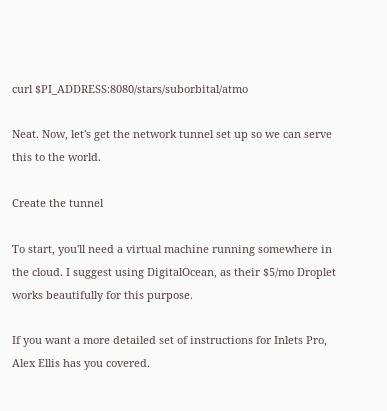curl $PI_ADDRESS:8080/stars/suborbital/atmo

Neat. Now, let's get the network tunnel set up so we can serve this to the world.

Create the tunnel

To start, you'll need a virtual machine running somewhere in the cloud. I suggest using DigitalOcean, as their $5/mo Droplet works beautifully for this purpose.

If you want a more detailed set of instructions for Inlets Pro, Alex Ellis has you covered.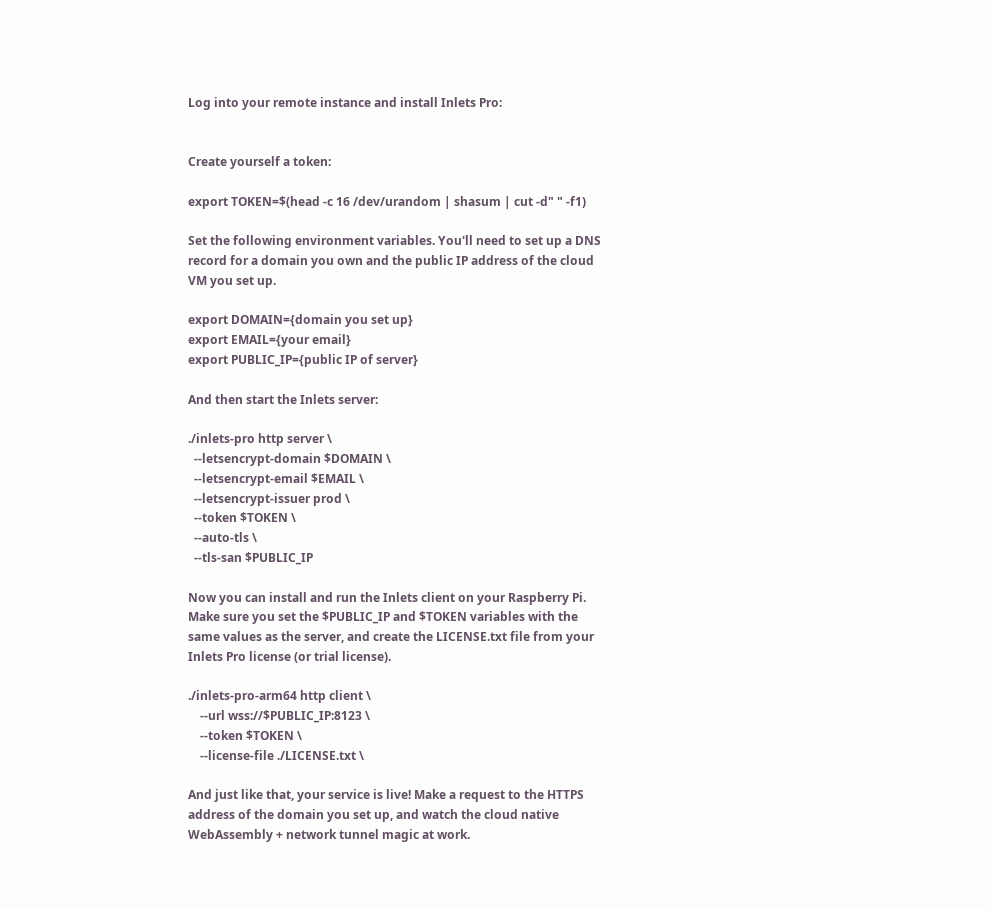Log into your remote instance and install Inlets Pro:


Create yourself a token:

export TOKEN=$(head -c 16 /dev/urandom | shasum | cut -d" " -f1)

Set the following environment variables. You'll need to set up a DNS record for a domain you own and the public IP address of the cloud VM you set up.

export DOMAIN={domain you set up}
export EMAIL={your email}
export PUBLIC_IP={public IP of server}

And then start the Inlets server:

./inlets-pro http server \
  --letsencrypt-domain $DOMAIN \
  --letsencrypt-email $EMAIL \
  --letsencrypt-issuer prod \
  --token $TOKEN \
  --auto-tls \
  --tls-san $PUBLIC_IP

Now you can install and run the Inlets client on your Raspberry Pi. Make sure you set the $PUBLIC_IP and $TOKEN variables with the same values as the server, and create the LICENSE.txt file from your Inlets Pro license (or trial license).

./inlets-pro-arm64 http client \
    --url wss://$PUBLIC_IP:8123 \
    --token $TOKEN \
    --license-file ./LICENSE.txt \

And just like that, your service is live! Make a request to the HTTPS address of the domain you set up, and watch the cloud native WebAssembly + network tunnel magic at work.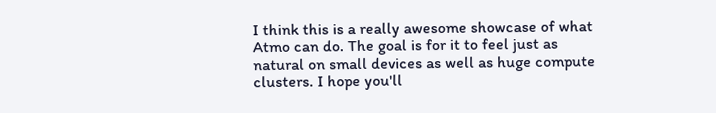I think this is a really awesome showcase of what Atmo can do. The goal is for it to feel just as natural on small devices as well as huge compute clusters. I hope you'll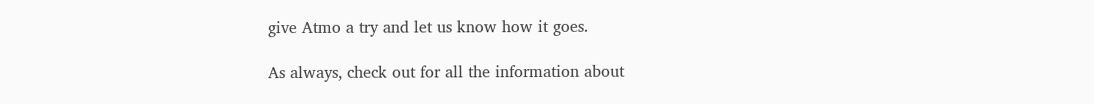give Atmo a try and let us know how it goes.

As always, check out for all the information about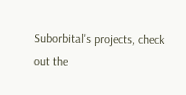Suborbital's projects, check out the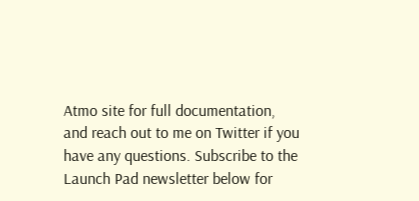Atmo site for full documentation, and reach out to me on Twitter if you have any questions. Subscribe to the Launch Pad newsletter below for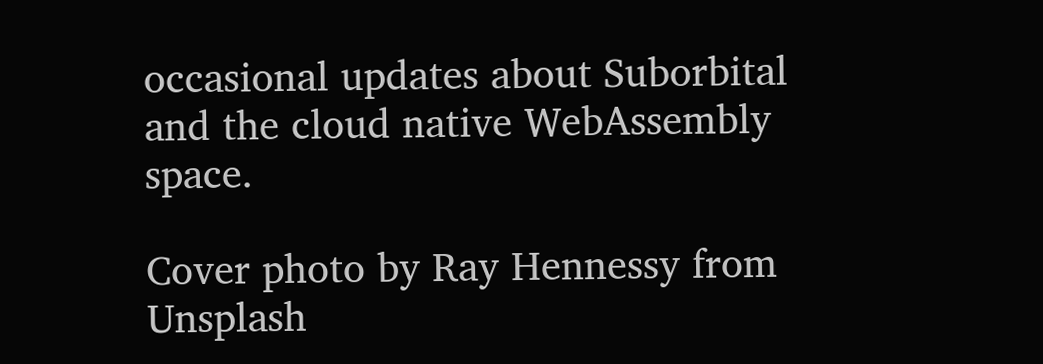occasional updates about Suborbital and the cloud native WebAssembly space.

Cover photo by Ray Hennessy from Unsplash